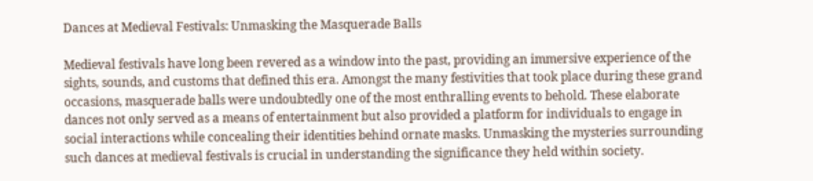Dances at Medieval Festivals: Unmasking the Masquerade Balls

Medieval festivals have long been revered as a window into the past, providing an immersive experience of the sights, sounds, and customs that defined this era. Amongst the many festivities that took place during these grand occasions, masquerade balls were undoubtedly one of the most enthralling events to behold. These elaborate dances not only served as a means of entertainment but also provided a platform for individuals to engage in social interactions while concealing their identities behind ornate masks. Unmasking the mysteries surrounding such dances at medieval festivals is crucial in understanding the significance they held within society.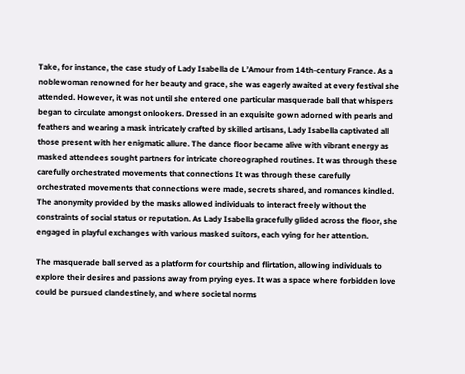Take, for instance, the case study of Lady Isabella de L’Amour from 14th-century France. As a noblewoman renowned for her beauty and grace, she was eagerly awaited at every festival she attended. However, it was not until she entered one particular masquerade ball that whispers began to circulate amongst onlookers. Dressed in an exquisite gown adorned with pearls and feathers and wearing a mask intricately crafted by skilled artisans, Lady Isabella captivated all those present with her enigmatic allure. The dance floor became alive with vibrant energy as masked attendees sought partners for intricate choreographed routines. It was through these carefully orchestrated movements that connections It was through these carefully orchestrated movements that connections were made, secrets shared, and romances kindled. The anonymity provided by the masks allowed individuals to interact freely without the constraints of social status or reputation. As Lady Isabella gracefully glided across the floor, she engaged in playful exchanges with various masked suitors, each vying for her attention.

The masquerade ball served as a platform for courtship and flirtation, allowing individuals to explore their desires and passions away from prying eyes. It was a space where forbidden love could be pursued clandestinely, and where societal norms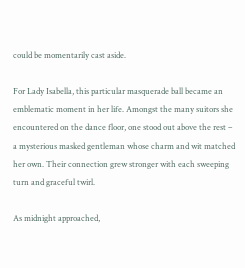could be momentarily cast aside.

For Lady Isabella, this particular masquerade ball became an emblematic moment in her life. Amongst the many suitors she encountered on the dance floor, one stood out above the rest – a mysterious masked gentleman whose charm and wit matched her own. Their connection grew stronger with each sweeping turn and graceful twirl.

As midnight approached,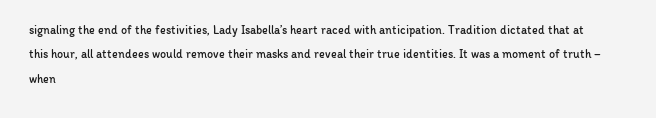signaling the end of the festivities, Lady Isabella’s heart raced with anticipation. Tradition dictated that at this hour, all attendees would remove their masks and reveal their true identities. It was a moment of truth – when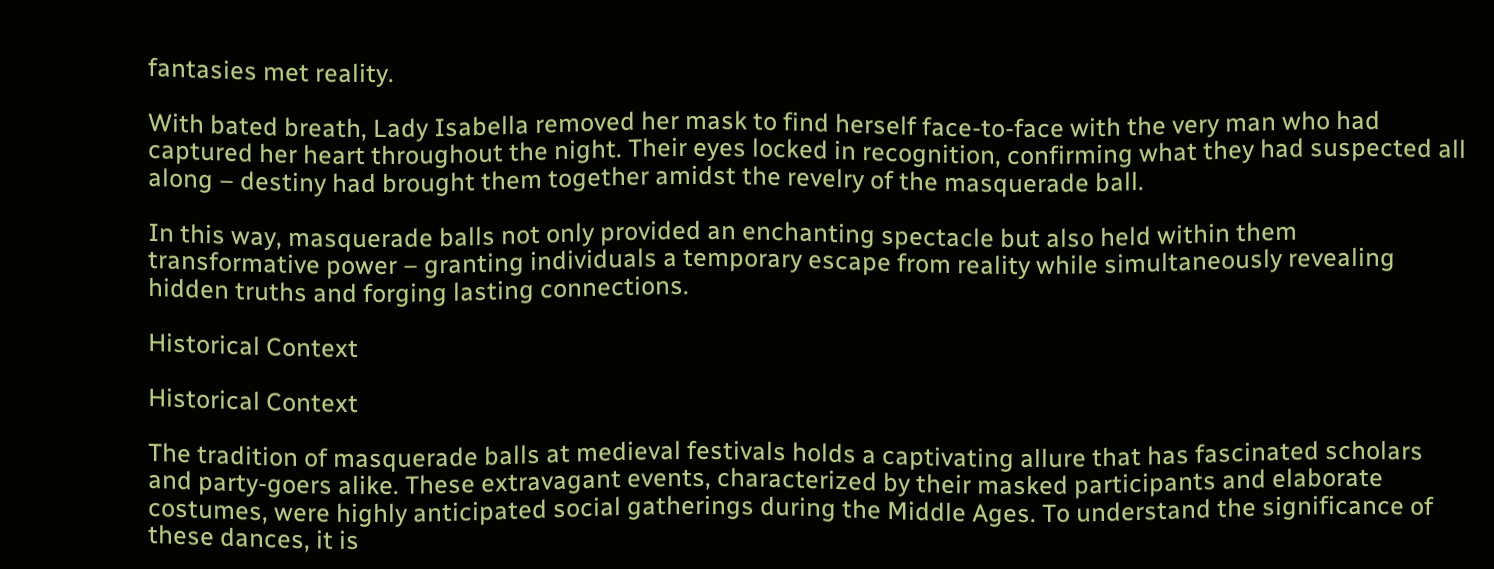fantasies met reality.

With bated breath, Lady Isabella removed her mask to find herself face-to-face with the very man who had captured her heart throughout the night. Their eyes locked in recognition, confirming what they had suspected all along – destiny had brought them together amidst the revelry of the masquerade ball.

In this way, masquerade balls not only provided an enchanting spectacle but also held within them transformative power – granting individuals a temporary escape from reality while simultaneously revealing hidden truths and forging lasting connections.

Historical Context

Historical Context

The tradition of masquerade balls at medieval festivals holds a captivating allure that has fascinated scholars and party-goers alike. These extravagant events, characterized by their masked participants and elaborate costumes, were highly anticipated social gatherings during the Middle Ages. To understand the significance of these dances, it is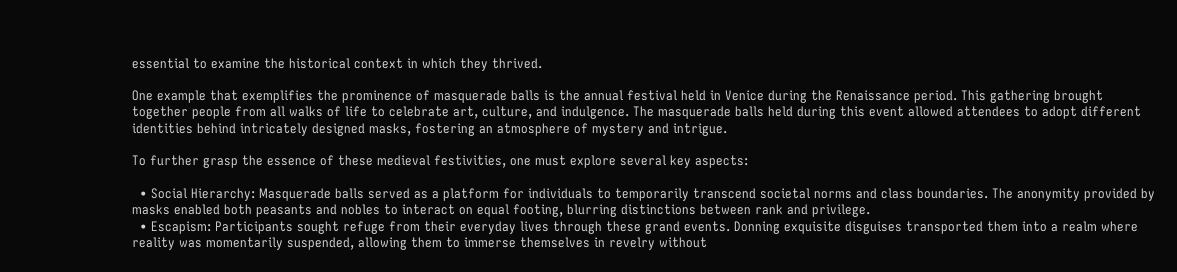essential to examine the historical context in which they thrived.

One example that exemplifies the prominence of masquerade balls is the annual festival held in Venice during the Renaissance period. This gathering brought together people from all walks of life to celebrate art, culture, and indulgence. The masquerade balls held during this event allowed attendees to adopt different identities behind intricately designed masks, fostering an atmosphere of mystery and intrigue.

To further grasp the essence of these medieval festivities, one must explore several key aspects:

  • Social Hierarchy: Masquerade balls served as a platform for individuals to temporarily transcend societal norms and class boundaries. The anonymity provided by masks enabled both peasants and nobles to interact on equal footing, blurring distinctions between rank and privilege.
  • Escapism: Participants sought refuge from their everyday lives through these grand events. Donning exquisite disguises transported them into a realm where reality was momentarily suspended, allowing them to immerse themselves in revelry without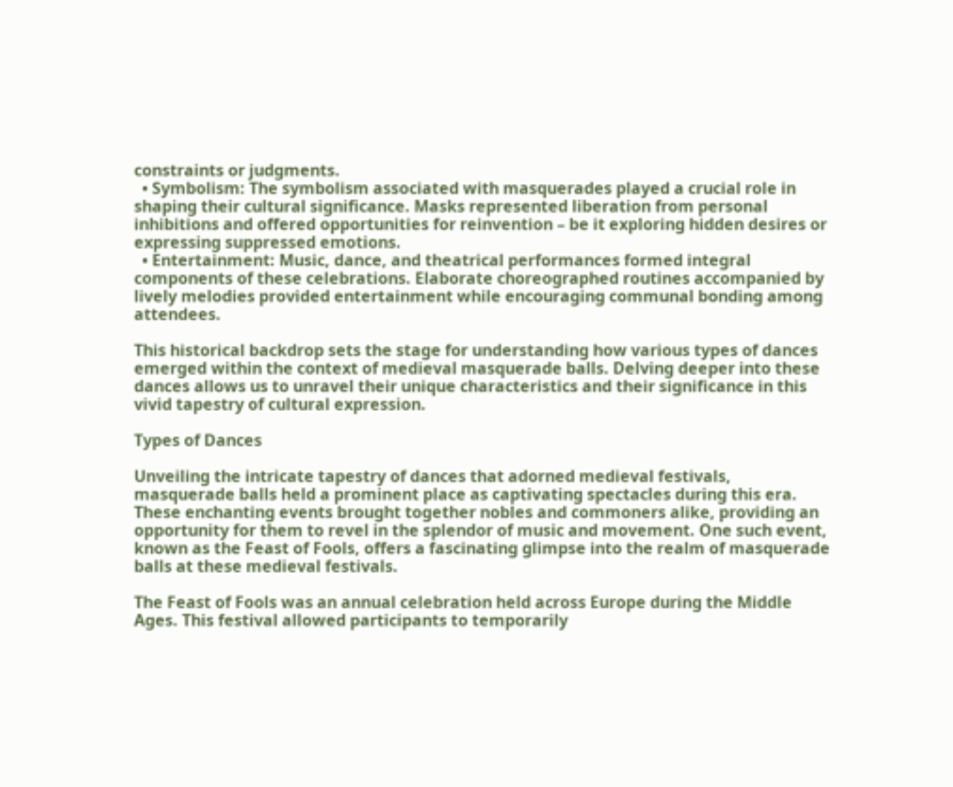constraints or judgments.
  • Symbolism: The symbolism associated with masquerades played a crucial role in shaping their cultural significance. Masks represented liberation from personal inhibitions and offered opportunities for reinvention – be it exploring hidden desires or expressing suppressed emotions.
  • Entertainment: Music, dance, and theatrical performances formed integral components of these celebrations. Elaborate choreographed routines accompanied by lively melodies provided entertainment while encouraging communal bonding among attendees.

This historical backdrop sets the stage for understanding how various types of dances emerged within the context of medieval masquerade balls. Delving deeper into these dances allows us to unravel their unique characteristics and their significance in this vivid tapestry of cultural expression.

Types of Dances

Unveiling the intricate tapestry of dances that adorned medieval festivals, masquerade balls held a prominent place as captivating spectacles during this era. These enchanting events brought together nobles and commoners alike, providing an opportunity for them to revel in the splendor of music and movement. One such event, known as the Feast of Fools, offers a fascinating glimpse into the realm of masquerade balls at these medieval festivals.

The Feast of Fools was an annual celebration held across Europe during the Middle Ages. This festival allowed participants to temporarily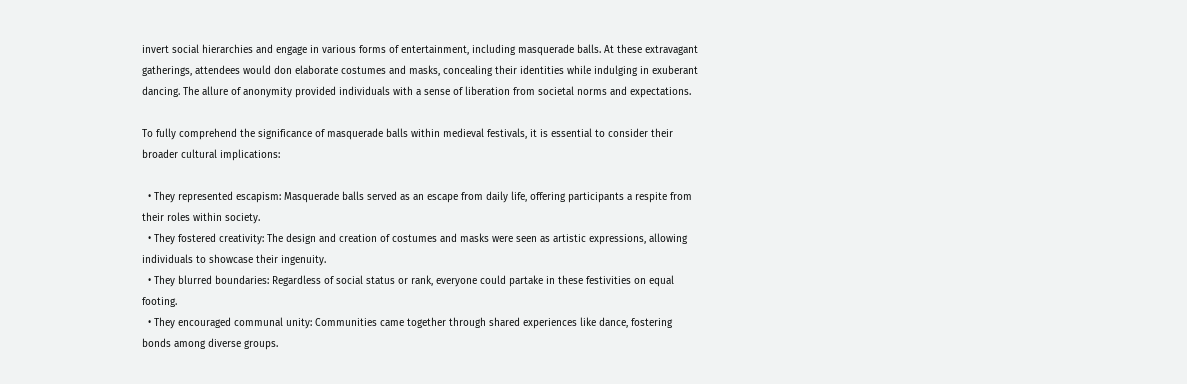invert social hierarchies and engage in various forms of entertainment, including masquerade balls. At these extravagant gatherings, attendees would don elaborate costumes and masks, concealing their identities while indulging in exuberant dancing. The allure of anonymity provided individuals with a sense of liberation from societal norms and expectations.

To fully comprehend the significance of masquerade balls within medieval festivals, it is essential to consider their broader cultural implications:

  • They represented escapism: Masquerade balls served as an escape from daily life, offering participants a respite from their roles within society.
  • They fostered creativity: The design and creation of costumes and masks were seen as artistic expressions, allowing individuals to showcase their ingenuity.
  • They blurred boundaries: Regardless of social status or rank, everyone could partake in these festivities on equal footing.
  • They encouraged communal unity: Communities came together through shared experiences like dance, fostering bonds among diverse groups.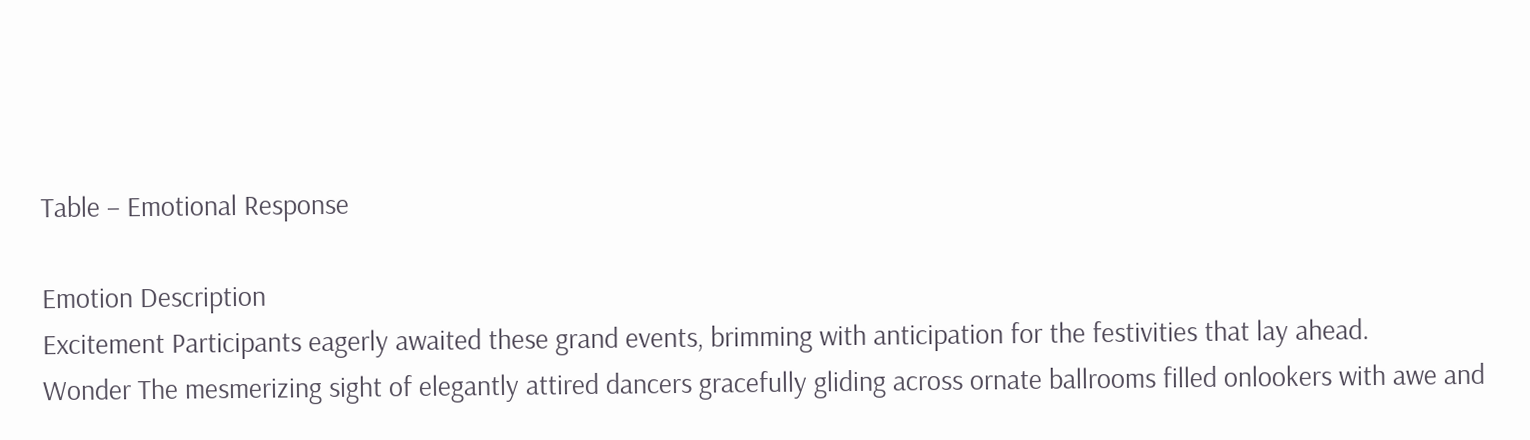Table – Emotional Response

Emotion Description
Excitement Participants eagerly awaited these grand events, brimming with anticipation for the festivities that lay ahead.
Wonder The mesmerizing sight of elegantly attired dancers gracefully gliding across ornate ballrooms filled onlookers with awe and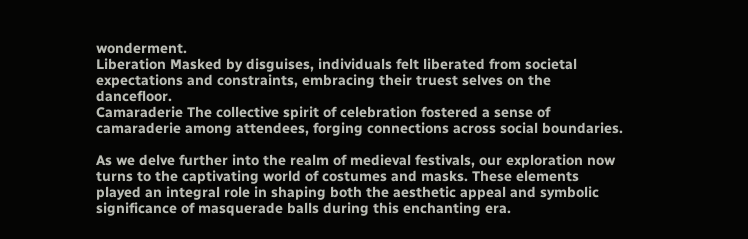wonderment.
Liberation Masked by disguises, individuals felt liberated from societal expectations and constraints, embracing their truest selves on the dancefloor.
Camaraderie The collective spirit of celebration fostered a sense of camaraderie among attendees, forging connections across social boundaries.

As we delve further into the realm of medieval festivals, our exploration now turns to the captivating world of costumes and masks. These elements played an integral role in shaping both the aesthetic appeal and symbolic significance of masquerade balls during this enchanting era.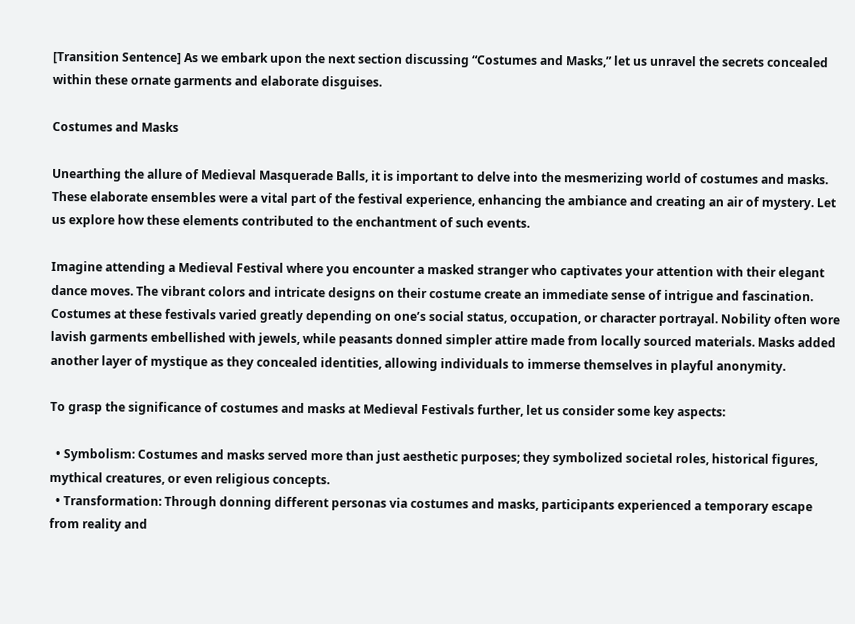[Transition Sentence] As we embark upon the next section discussing “Costumes and Masks,” let us unravel the secrets concealed within these ornate garments and elaborate disguises.

Costumes and Masks

Unearthing the allure of Medieval Masquerade Balls, it is important to delve into the mesmerizing world of costumes and masks. These elaborate ensembles were a vital part of the festival experience, enhancing the ambiance and creating an air of mystery. Let us explore how these elements contributed to the enchantment of such events.

Imagine attending a Medieval Festival where you encounter a masked stranger who captivates your attention with their elegant dance moves. The vibrant colors and intricate designs on their costume create an immediate sense of intrigue and fascination. Costumes at these festivals varied greatly depending on one’s social status, occupation, or character portrayal. Nobility often wore lavish garments embellished with jewels, while peasants donned simpler attire made from locally sourced materials. Masks added another layer of mystique as they concealed identities, allowing individuals to immerse themselves in playful anonymity.

To grasp the significance of costumes and masks at Medieval Festivals further, let us consider some key aspects:

  • Symbolism: Costumes and masks served more than just aesthetic purposes; they symbolized societal roles, historical figures, mythical creatures, or even religious concepts.
  • Transformation: Through donning different personas via costumes and masks, participants experienced a temporary escape from reality and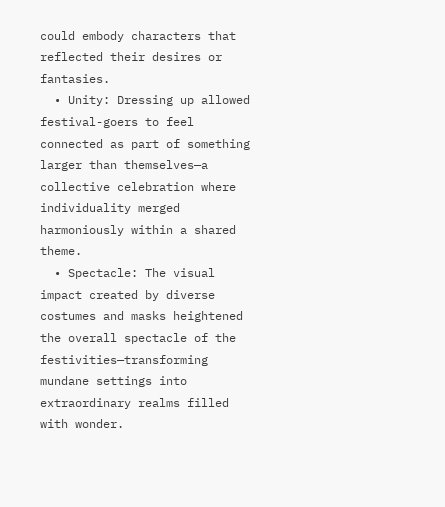could embody characters that reflected their desires or fantasies.
  • Unity: Dressing up allowed festival-goers to feel connected as part of something larger than themselves—a collective celebration where individuality merged harmoniously within a shared theme.
  • Spectacle: The visual impact created by diverse costumes and masks heightened the overall spectacle of the festivities—transforming mundane settings into extraordinary realms filled with wonder.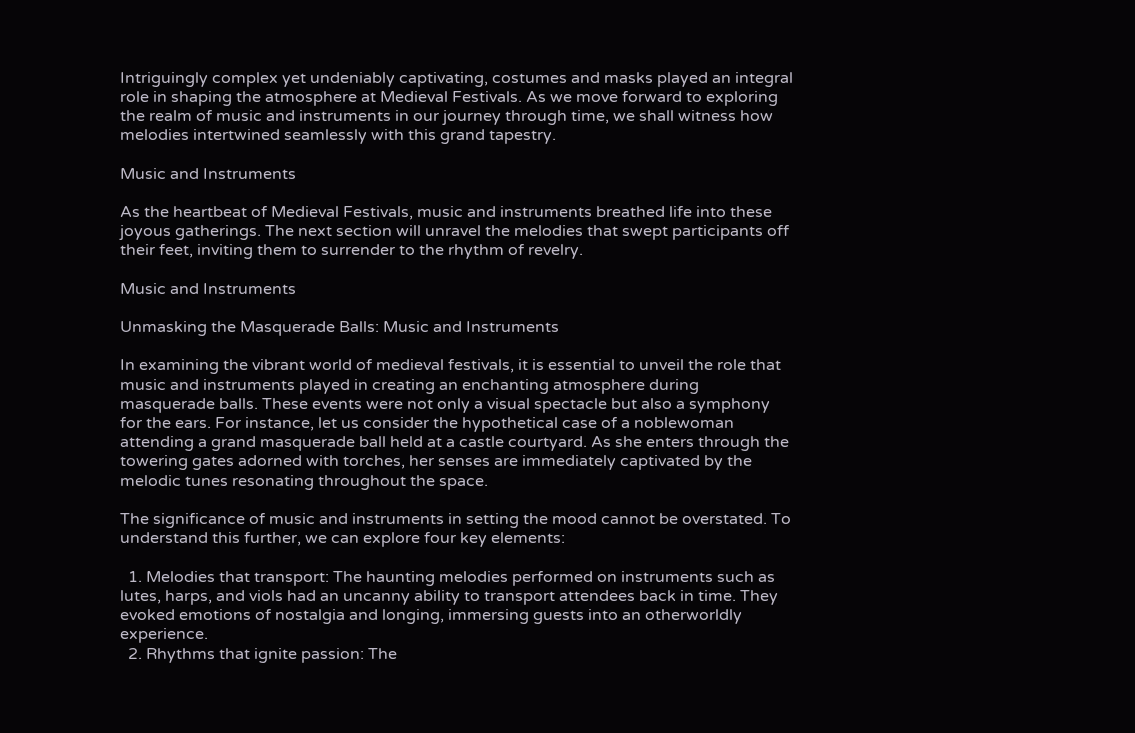Intriguingly complex yet undeniably captivating, costumes and masks played an integral role in shaping the atmosphere at Medieval Festivals. As we move forward to exploring the realm of music and instruments in our journey through time, we shall witness how melodies intertwined seamlessly with this grand tapestry.

Music and Instruments

As the heartbeat of Medieval Festivals, music and instruments breathed life into these joyous gatherings. The next section will unravel the melodies that swept participants off their feet, inviting them to surrender to the rhythm of revelry.

Music and Instruments

Unmasking the Masquerade Balls: Music and Instruments

In examining the vibrant world of medieval festivals, it is essential to unveil the role that music and instruments played in creating an enchanting atmosphere during masquerade balls. These events were not only a visual spectacle but also a symphony for the ears. For instance, let us consider the hypothetical case of a noblewoman attending a grand masquerade ball held at a castle courtyard. As she enters through the towering gates adorned with torches, her senses are immediately captivated by the melodic tunes resonating throughout the space.

The significance of music and instruments in setting the mood cannot be overstated. To understand this further, we can explore four key elements:

  1. Melodies that transport: The haunting melodies performed on instruments such as lutes, harps, and viols had an uncanny ability to transport attendees back in time. They evoked emotions of nostalgia and longing, immersing guests into an otherworldly experience.
  2. Rhythms that ignite passion: The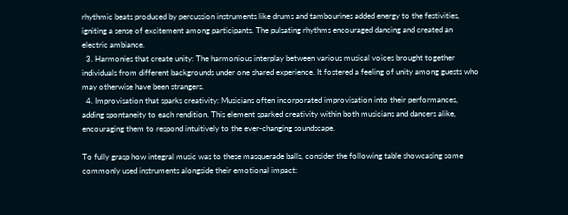rhythmic beats produced by percussion instruments like drums and tambourines added energy to the festivities, igniting a sense of excitement among participants. The pulsating rhythms encouraged dancing and created an electric ambiance.
  3. Harmonies that create unity: The harmonious interplay between various musical voices brought together individuals from different backgrounds under one shared experience. It fostered a feeling of unity among guests who may otherwise have been strangers.
  4. Improvisation that sparks creativity: Musicians often incorporated improvisation into their performances, adding spontaneity to each rendition. This element sparked creativity within both musicians and dancers alike, encouraging them to respond intuitively to the ever-changing soundscape.

To fully grasp how integral music was to these masquerade balls, consider the following table showcasing some commonly used instruments alongside their emotional impact: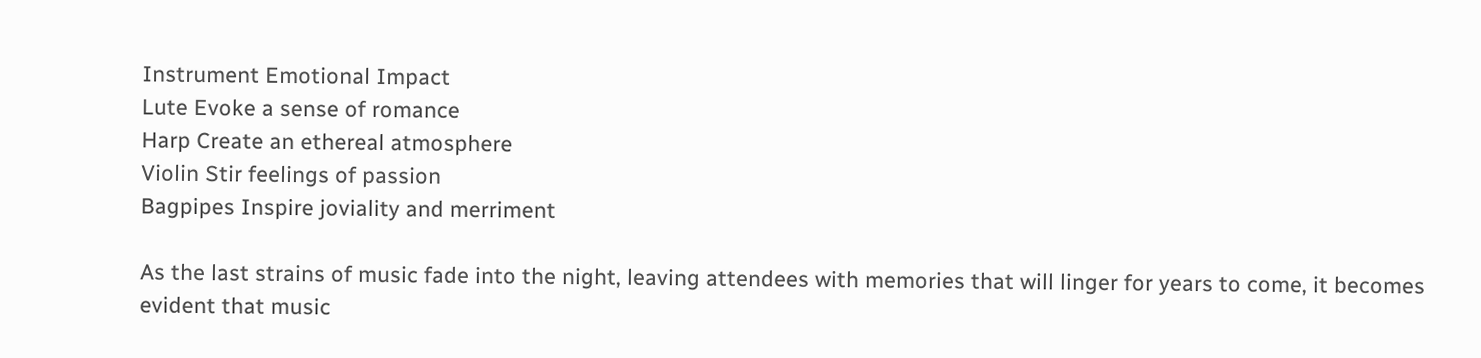Instrument Emotional Impact
Lute Evoke a sense of romance
Harp Create an ethereal atmosphere
Violin Stir feelings of passion
Bagpipes Inspire joviality and merriment

As the last strains of music fade into the night, leaving attendees with memories that will linger for years to come, it becomes evident that music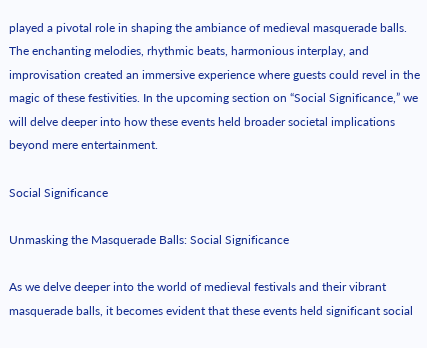played a pivotal role in shaping the ambiance of medieval masquerade balls. The enchanting melodies, rhythmic beats, harmonious interplay, and improvisation created an immersive experience where guests could revel in the magic of these festivities. In the upcoming section on “Social Significance,” we will delve deeper into how these events held broader societal implications beyond mere entertainment.

Social Significance

Unmasking the Masquerade Balls: Social Significance

As we delve deeper into the world of medieval festivals and their vibrant masquerade balls, it becomes evident that these events held significant social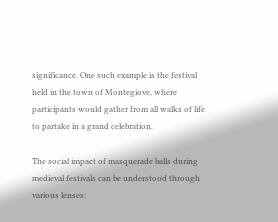significance. One such example is the festival held in the town of Montegiove, where participants would gather from all walks of life to partake in a grand celebration.

The social impact of masquerade balls during medieval festivals can be understood through various lenses: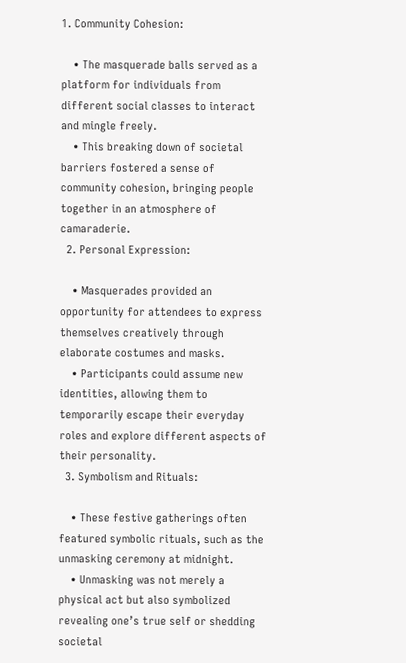1. Community Cohesion:

    • The masquerade balls served as a platform for individuals from different social classes to interact and mingle freely.
    • This breaking down of societal barriers fostered a sense of community cohesion, bringing people together in an atmosphere of camaraderie.
  2. Personal Expression:

    • Masquerades provided an opportunity for attendees to express themselves creatively through elaborate costumes and masks.
    • Participants could assume new identities, allowing them to temporarily escape their everyday roles and explore different aspects of their personality.
  3. Symbolism and Rituals:

    • These festive gatherings often featured symbolic rituals, such as the unmasking ceremony at midnight.
    • Unmasking was not merely a physical act but also symbolized revealing one’s true self or shedding societal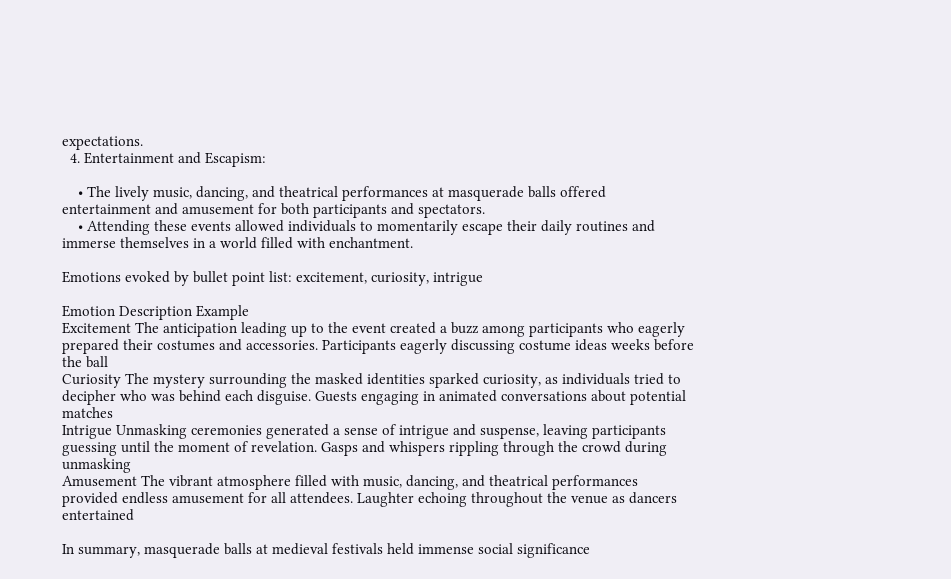expectations.
  4. Entertainment and Escapism:

    • The lively music, dancing, and theatrical performances at masquerade balls offered entertainment and amusement for both participants and spectators.
    • Attending these events allowed individuals to momentarily escape their daily routines and immerse themselves in a world filled with enchantment.

Emotions evoked by bullet point list: excitement, curiosity, intrigue

Emotion Description Example
Excitement The anticipation leading up to the event created a buzz among participants who eagerly prepared their costumes and accessories. Participants eagerly discussing costume ideas weeks before the ball
Curiosity The mystery surrounding the masked identities sparked curiosity, as individuals tried to decipher who was behind each disguise. Guests engaging in animated conversations about potential matches
Intrigue Unmasking ceremonies generated a sense of intrigue and suspense, leaving participants guessing until the moment of revelation. Gasps and whispers rippling through the crowd during unmasking
Amusement The vibrant atmosphere filled with music, dancing, and theatrical performances provided endless amusement for all attendees. Laughter echoing throughout the venue as dancers entertained

In summary, masquerade balls at medieval festivals held immense social significance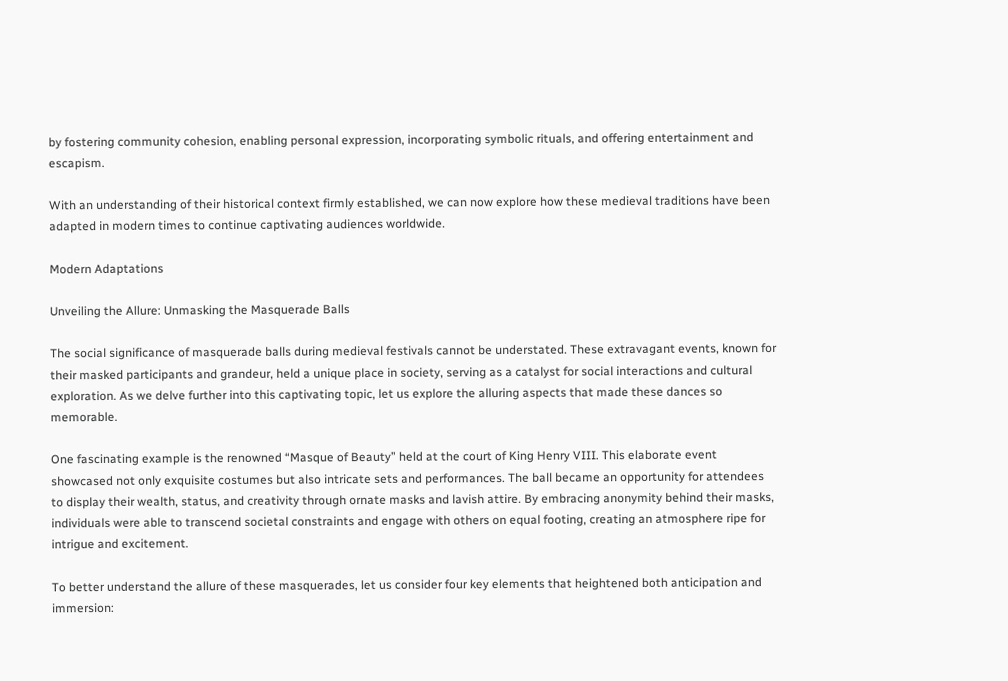by fostering community cohesion, enabling personal expression, incorporating symbolic rituals, and offering entertainment and escapism.

With an understanding of their historical context firmly established, we can now explore how these medieval traditions have been adapted in modern times to continue captivating audiences worldwide.

Modern Adaptations

Unveiling the Allure: Unmasking the Masquerade Balls

The social significance of masquerade balls during medieval festivals cannot be understated. These extravagant events, known for their masked participants and grandeur, held a unique place in society, serving as a catalyst for social interactions and cultural exploration. As we delve further into this captivating topic, let us explore the alluring aspects that made these dances so memorable.

One fascinating example is the renowned “Masque of Beauty” held at the court of King Henry VIII. This elaborate event showcased not only exquisite costumes but also intricate sets and performances. The ball became an opportunity for attendees to display their wealth, status, and creativity through ornate masks and lavish attire. By embracing anonymity behind their masks, individuals were able to transcend societal constraints and engage with others on equal footing, creating an atmosphere ripe for intrigue and excitement.

To better understand the allure of these masquerades, let us consider four key elements that heightened both anticipation and immersion: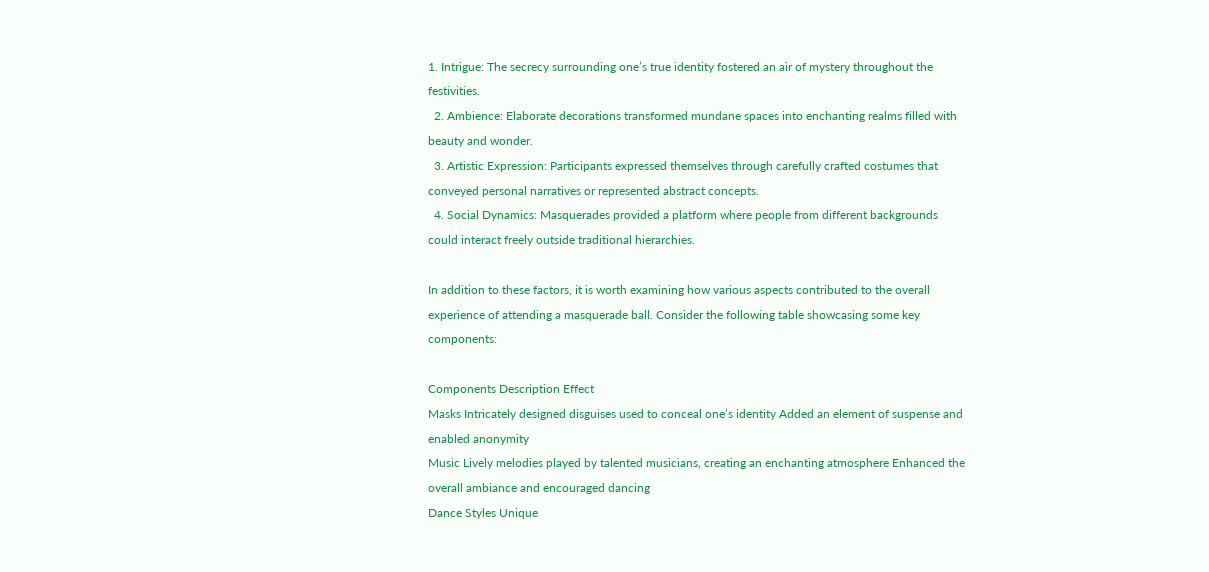1. Intrigue: The secrecy surrounding one’s true identity fostered an air of mystery throughout the festivities.
  2. Ambience: Elaborate decorations transformed mundane spaces into enchanting realms filled with beauty and wonder.
  3. Artistic Expression: Participants expressed themselves through carefully crafted costumes that conveyed personal narratives or represented abstract concepts.
  4. Social Dynamics: Masquerades provided a platform where people from different backgrounds could interact freely outside traditional hierarchies.

In addition to these factors, it is worth examining how various aspects contributed to the overall experience of attending a masquerade ball. Consider the following table showcasing some key components:

Components Description Effect
Masks Intricately designed disguises used to conceal one’s identity Added an element of suspense and enabled anonymity
Music Lively melodies played by talented musicians, creating an enchanting atmosphere Enhanced the overall ambiance and encouraged dancing
Dance Styles Unique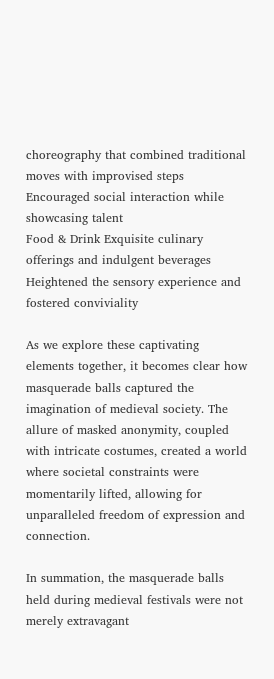choreography that combined traditional moves with improvised steps Encouraged social interaction while showcasing talent
Food & Drink Exquisite culinary offerings and indulgent beverages Heightened the sensory experience and fostered conviviality

As we explore these captivating elements together, it becomes clear how masquerade balls captured the imagination of medieval society. The allure of masked anonymity, coupled with intricate costumes, created a world where societal constraints were momentarily lifted, allowing for unparalleled freedom of expression and connection.

In summation, the masquerade balls held during medieval festivals were not merely extravagant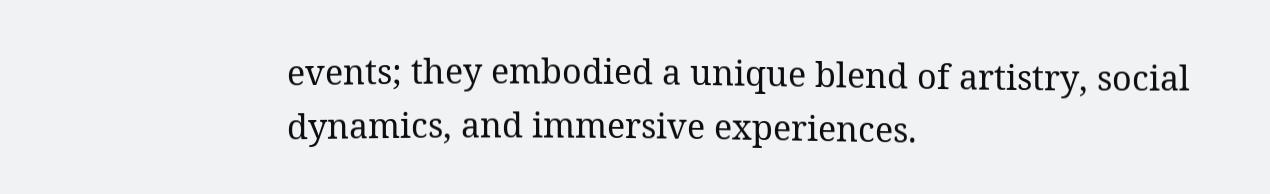events; they embodied a unique blend of artistry, social dynamics, and immersive experiences.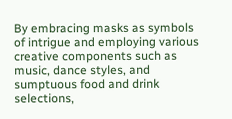By embracing masks as symbols of intrigue and employing various creative components such as music, dance styles, and sumptuous food and drink selections,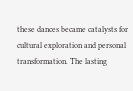these dances became catalysts for cultural exploration and personal transformation. The lasting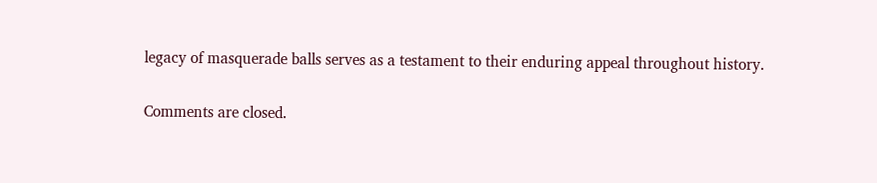legacy of masquerade balls serves as a testament to their enduring appeal throughout history.

Comments are closed.